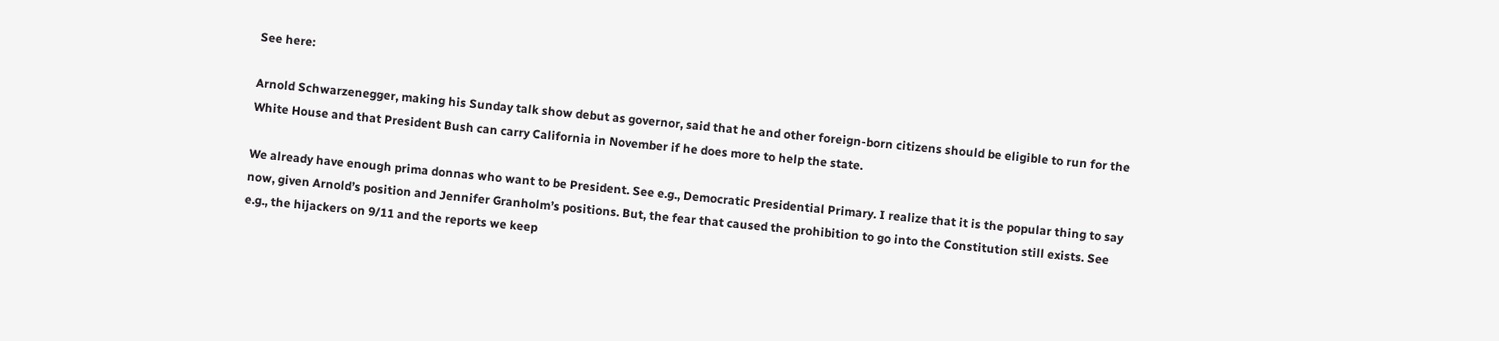See here:

Arnold Schwarzenegger, making his Sunday talk show debut as governor, said that he and other foreign-born citizens should be eligible to run for the White House and that President Bush can carry California in November if he does more to help the state.

We already have enough prima donnas who want to be President. See e.g., Democratic Presidential Primary. I realize that it is the popular thing to say now, given Arnold’s position and Jennifer Granholm’s positions. But, the fear that caused the prohibition to go into the Constitution still exists. See e.g., the hijackers on 9/11 and the reports we keep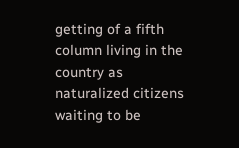getting of a fifth column living in the country as naturalized citizens waiting to be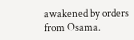awakened by orders from Osama.